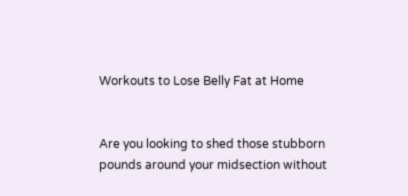Workouts to Lose Belly Fat at Home


Are you looking to shed those stubborn pounds around your midsection without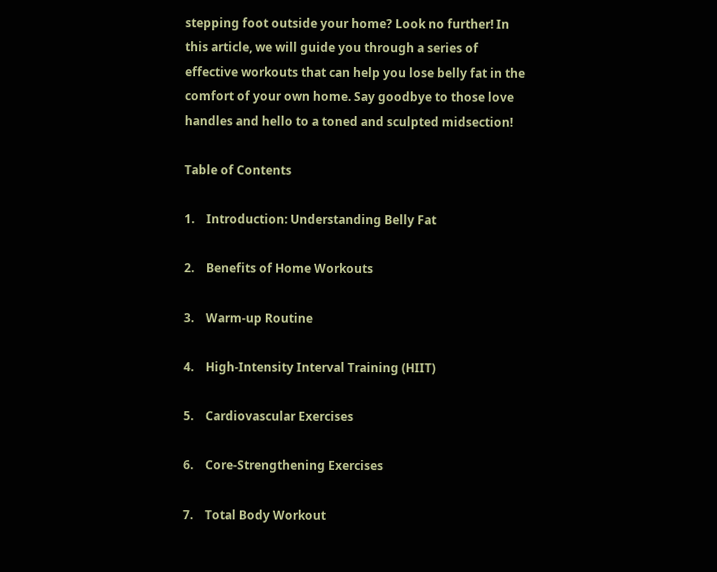stepping foot outside your home? Look no further! In this article, we will guide you through a series of effective workouts that can help you lose belly fat in the comfort of your own home. Say goodbye to those love handles and hello to a toned and sculpted midsection!

Table of Contents

1.    Introduction: Understanding Belly Fat

2.    Benefits of Home Workouts

3.    Warm-up Routine

4.    High-Intensity Interval Training (HIIT)

5.    Cardiovascular Exercises

6.    Core-Strengthening Exercises

7.    Total Body Workout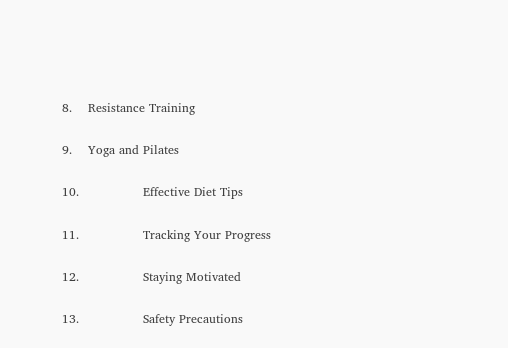8.    Resistance Training

9.    Yoga and Pilates

10.                Effective Diet Tips

11.                Tracking Your Progress

12.                Staying Motivated

13.                Safety Precautions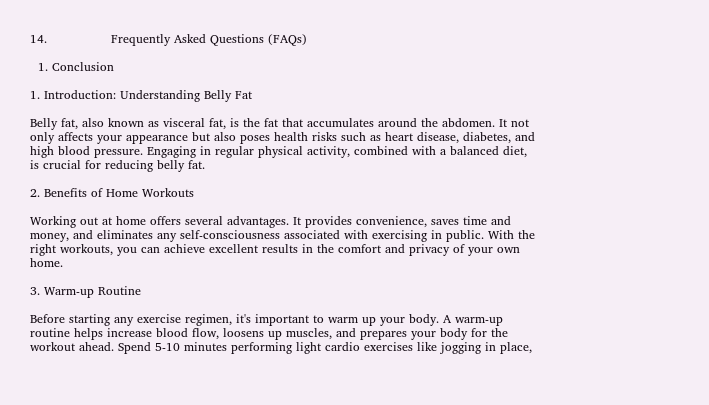14.                Frequently Asked Questions (FAQs)

  1. Conclusion

1. Introduction: Understanding Belly Fat

Belly fat, also known as visceral fat, is the fat that accumulates around the abdomen. It not only affects your appearance but also poses health risks such as heart disease, diabetes, and high blood pressure. Engaging in regular physical activity, combined with a balanced diet, is crucial for reducing belly fat.

2. Benefits of Home Workouts

Working out at home offers several advantages. It provides convenience, saves time and money, and eliminates any self-consciousness associated with exercising in public. With the right workouts, you can achieve excellent results in the comfort and privacy of your own home.

3. Warm-up Routine

Before starting any exercise regimen, it's important to warm up your body. A warm-up routine helps increase blood flow, loosens up muscles, and prepares your body for the workout ahead. Spend 5-10 minutes performing light cardio exercises like jogging in place,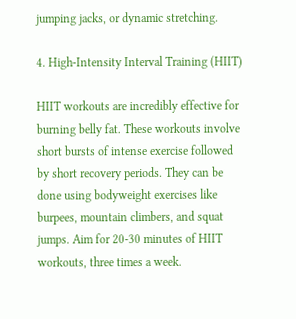jumping jacks, or dynamic stretching.

4. High-Intensity Interval Training (HIIT)

HIIT workouts are incredibly effective for burning belly fat. These workouts involve short bursts of intense exercise followed by short recovery periods. They can be done using bodyweight exercises like burpees, mountain climbers, and squat jumps. Aim for 20-30 minutes of HIIT workouts, three times a week.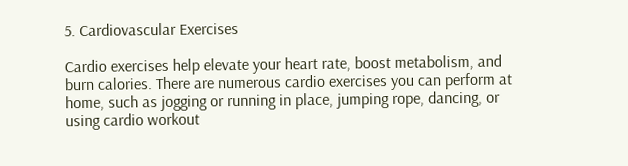5. Cardiovascular Exercises

Cardio exercises help elevate your heart rate, boost metabolism, and burn calories. There are numerous cardio exercises you can perform at home, such as jogging or running in place, jumping rope, dancing, or using cardio workout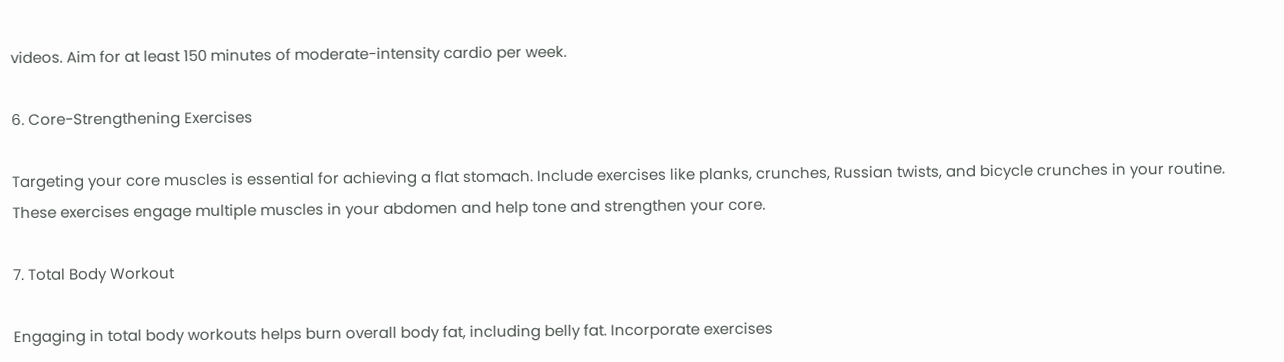videos. Aim for at least 150 minutes of moderate-intensity cardio per week.

6. Core-Strengthening Exercises

Targeting your core muscles is essential for achieving a flat stomach. Include exercises like planks, crunches, Russian twists, and bicycle crunches in your routine. These exercises engage multiple muscles in your abdomen and help tone and strengthen your core.

7. Total Body Workout

Engaging in total body workouts helps burn overall body fat, including belly fat. Incorporate exercises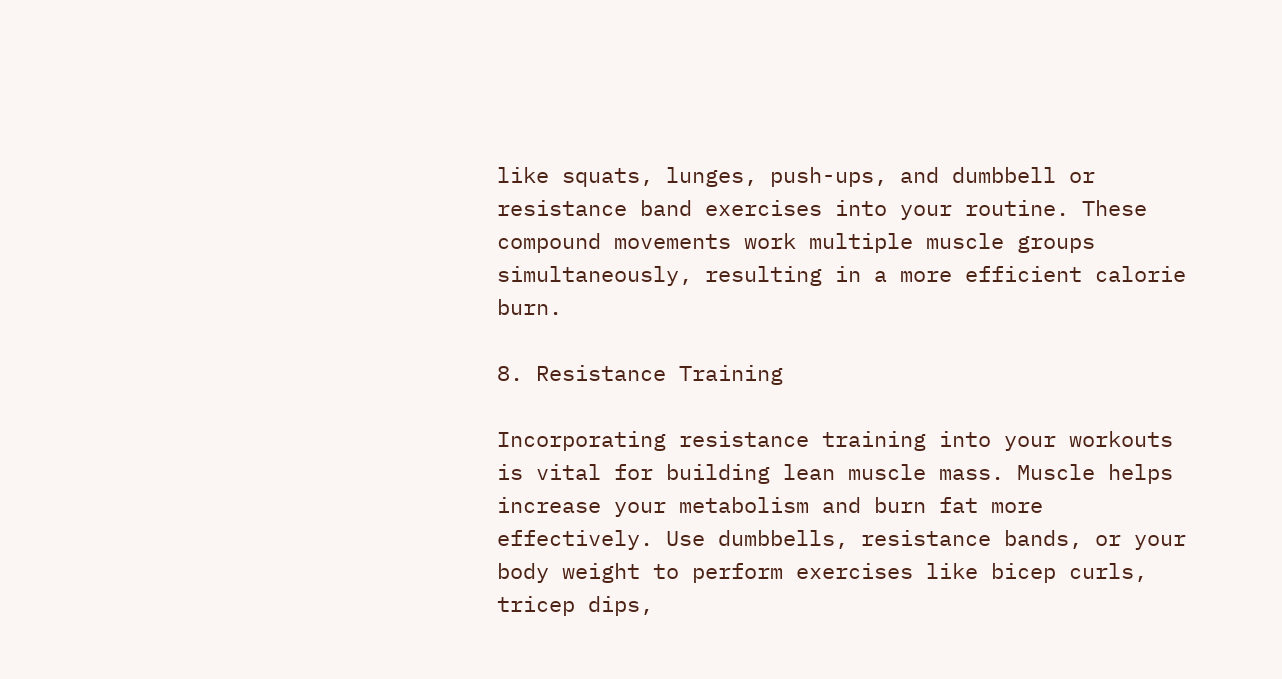like squats, lunges, push-ups, and dumbbell or resistance band exercises into your routine. These compound movements work multiple muscle groups simultaneously, resulting in a more efficient calorie burn.

8. Resistance Training

Incorporating resistance training into your workouts is vital for building lean muscle mass. Muscle helps increase your metabolism and burn fat more effectively. Use dumbbells, resistance bands, or your body weight to perform exercises like bicep curls, tricep dips,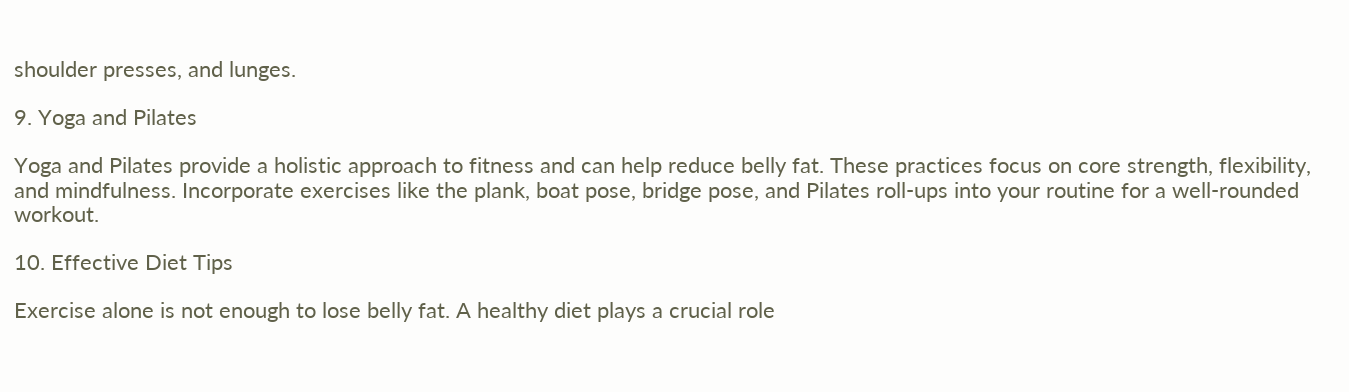shoulder presses, and lunges.

9. Yoga and Pilates

Yoga and Pilates provide a holistic approach to fitness and can help reduce belly fat. These practices focus on core strength, flexibility, and mindfulness. Incorporate exercises like the plank, boat pose, bridge pose, and Pilates roll-ups into your routine for a well-rounded workout.

10. Effective Diet Tips

Exercise alone is not enough to lose belly fat. A healthy diet plays a crucial role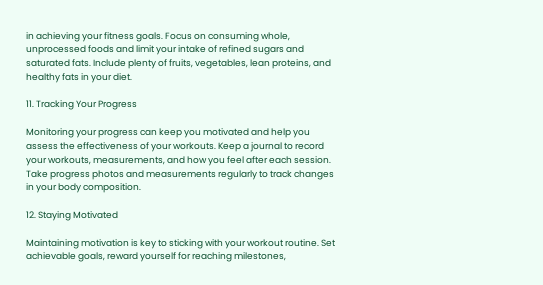in achieving your fitness goals. Focus on consuming whole, unprocessed foods and limit your intake of refined sugars and saturated fats. Include plenty of fruits, vegetables, lean proteins, and healthy fats in your diet.

11. Tracking Your Progress

Monitoring your progress can keep you motivated and help you assess the effectiveness of your workouts. Keep a journal to record your workouts, measurements, and how you feel after each session. Take progress photos and measurements regularly to track changes in your body composition.

12. Staying Motivated

Maintaining motivation is key to sticking with your workout routine. Set achievable goals, reward yourself for reaching milestones,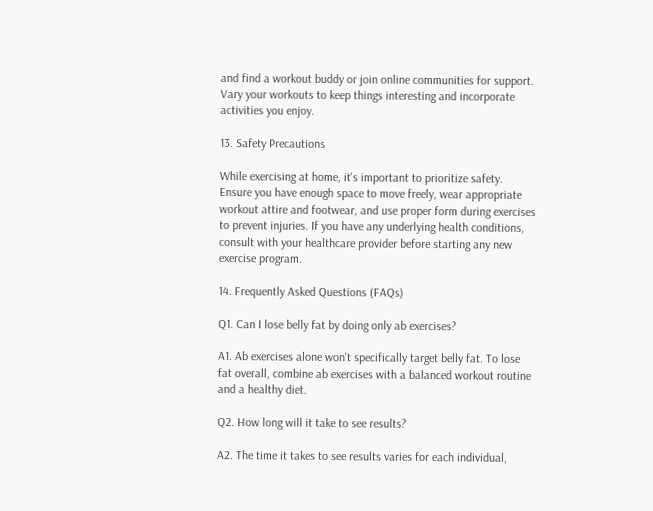and find a workout buddy or join online communities for support. Vary your workouts to keep things interesting and incorporate activities you enjoy.

13. Safety Precautions

While exercising at home, it's important to prioritize safety. Ensure you have enough space to move freely, wear appropriate workout attire and footwear, and use proper form during exercises to prevent injuries. If you have any underlying health conditions, consult with your healthcare provider before starting any new exercise program.

14. Frequently Asked Questions (FAQs)

Q1. Can I lose belly fat by doing only ab exercises?

A1. Ab exercises alone won't specifically target belly fat. To lose fat overall, combine ab exercises with a balanced workout routine and a healthy diet.

Q2. How long will it take to see results?

A2. The time it takes to see results varies for each individual,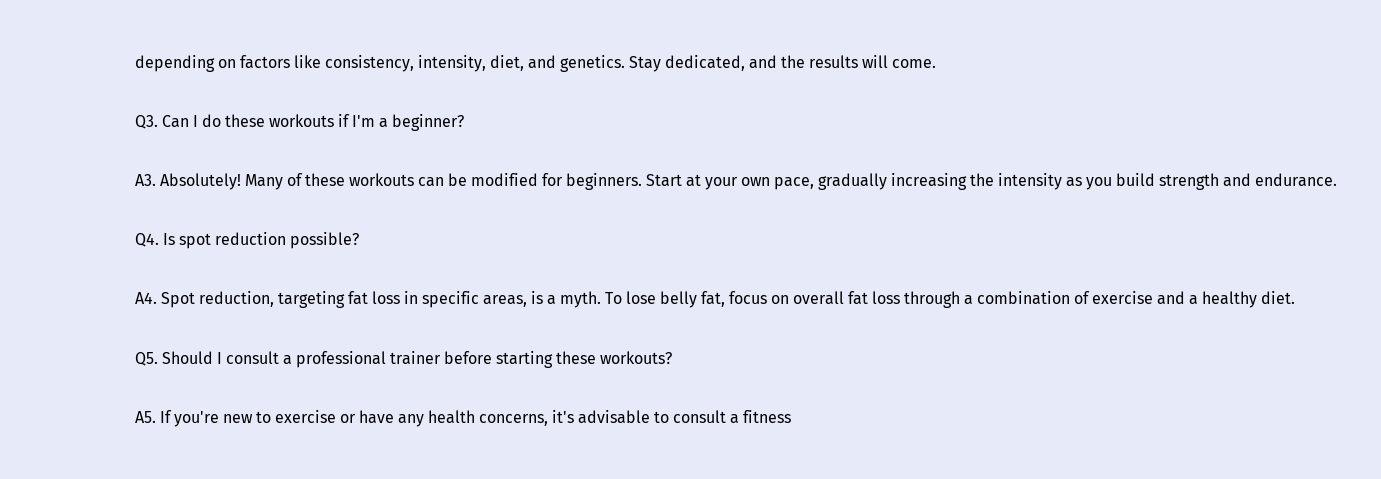depending on factors like consistency, intensity, diet, and genetics. Stay dedicated, and the results will come.

Q3. Can I do these workouts if I'm a beginner?

A3. Absolutely! Many of these workouts can be modified for beginners. Start at your own pace, gradually increasing the intensity as you build strength and endurance.

Q4. Is spot reduction possible?

A4. Spot reduction, targeting fat loss in specific areas, is a myth. To lose belly fat, focus on overall fat loss through a combination of exercise and a healthy diet.

Q5. Should I consult a professional trainer before starting these workouts?

A5. If you're new to exercise or have any health concerns, it's advisable to consult a fitness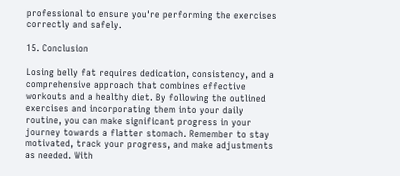professional to ensure you're performing the exercises correctly and safely.

15. Conclusion

Losing belly fat requires dedication, consistency, and a comprehensive approach that combines effective workouts and a healthy diet. By following the outlined exercises and incorporating them into your daily routine, you can make significant progress in your journey towards a flatter stomach. Remember to stay motivated, track your progress, and make adjustments as needed. With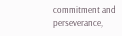commitment and perseverance,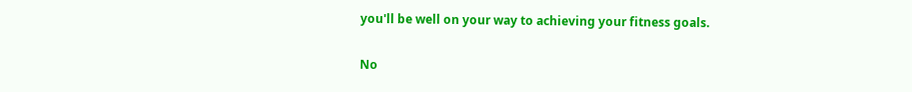you'll be well on your way to achieving your fitness goals.

No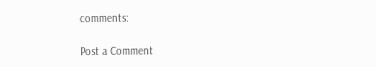comments:

Post a Comment